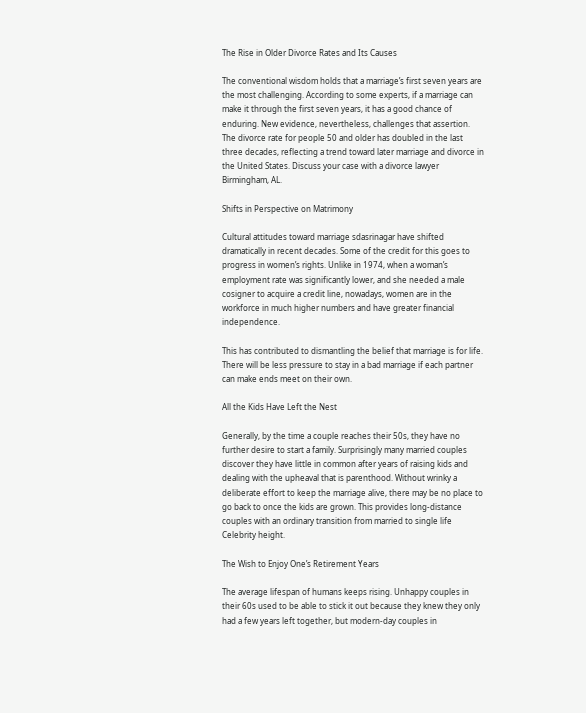The Rise in Older Divorce Rates and Its Causes

The conventional wisdom holds that a marriage’s first seven years are the most challenging. According to some experts, if a marriage can make it through the first seven years, it has a good chance of enduring. New evidence, nevertheless, challenges that assertion. The divorce rate for people 50 and older has doubled in the last three decades, reflecting a trend toward later marriage and divorce in the United States. Discuss your case with a divorce lawyer Birmingham, AL.

Shifts in Perspective on Matrimony

Cultural attitudes toward marriage sdasrinagar have shifted dramatically in recent decades. Some of the credit for this goes to progress in women’s rights. Unlike in 1974, when a woman’s employment rate was significantly lower, and she needed a male cosigner to acquire a credit line, nowadays, women are in the workforce in much higher numbers and have greater financial independence.

This has contributed to dismantling the belief that marriage is for life. There will be less pressure to stay in a bad marriage if each partner can make ends meet on their own.

All the Kids Have Left the Nest

Generally, by the time a couple reaches their 50s, they have no further desire to start a family. Surprisingly many married couples discover they have little in common after years of raising kids and dealing with the upheaval that is parenthood. Without wrinky a deliberate effort to keep the marriage alive, there may be no place to go back to once the kids are grown. This provides long-distance couples with an ordinary transition from married to single life Celebrity height.

The Wish to Enjoy One’s Retirement Years

The average lifespan of humans keeps rising. Unhappy couples in their 60s used to be able to stick it out because they knew they only had a few years left together, but modern-day couples in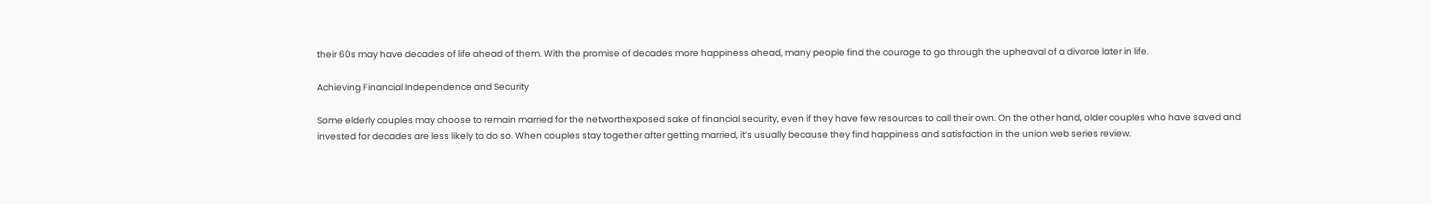their 60s may have decades of life ahead of them. With the promise of decades more happiness ahead, many people find the courage to go through the upheaval of a divorce later in life.

Achieving Financial Independence and Security

Some elderly couples may choose to remain married for the networthexposed sake of financial security, even if they have few resources to call their own. On the other hand, older couples who have saved and invested for decades are less likely to do so. When couples stay together after getting married, it’s usually because they find happiness and satisfaction in the union web series review.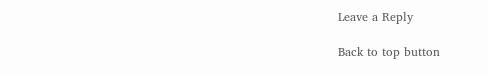Leave a Reply

Back to top button